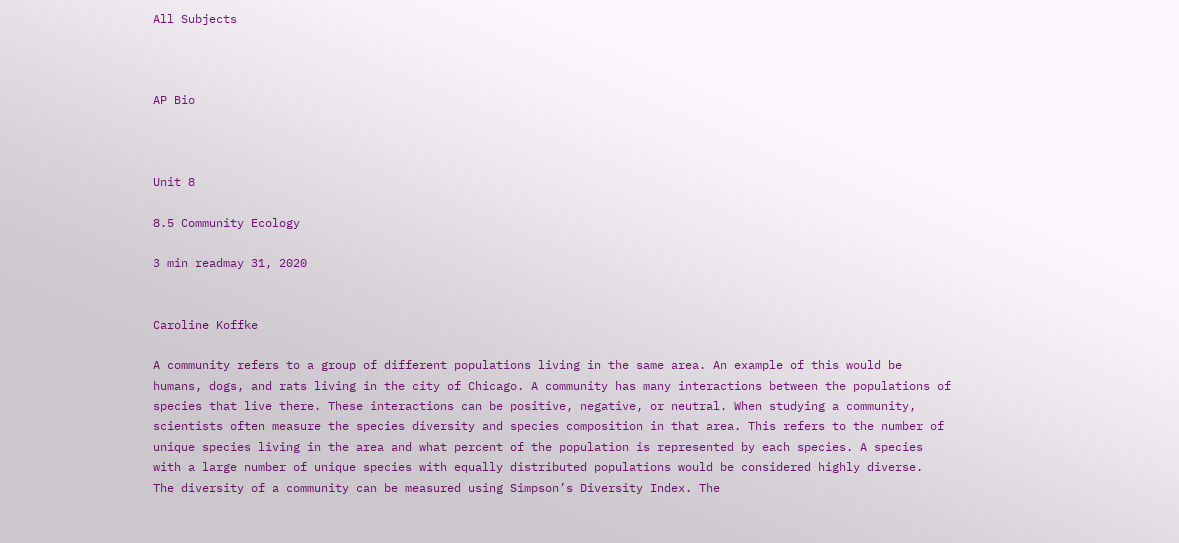All Subjects



AP Bio



Unit 8

8.5 Community Ecology

3 min readmay 31, 2020


Caroline Koffke

A community refers to a group of different populations living in the same area. An example of this would be humans, dogs, and rats living in the city of Chicago. A community has many interactions between the populations of species that live there. These interactions can be positive, negative, or neutral. When studying a community, scientists often measure the species diversity and species composition in that area. This refers to the number of unique species living in the area and what percent of the population is represented by each species. A species with a large number of unique species with equally distributed populations would be considered highly diverse.
The diversity of a community can be measured using Simpson’s Diversity Index. The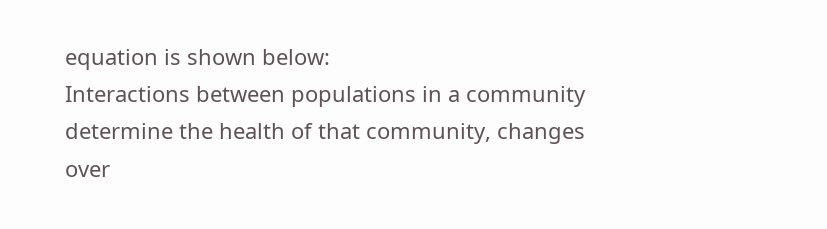equation is shown below:
Interactions between populations in a community determine the health of that community, changes over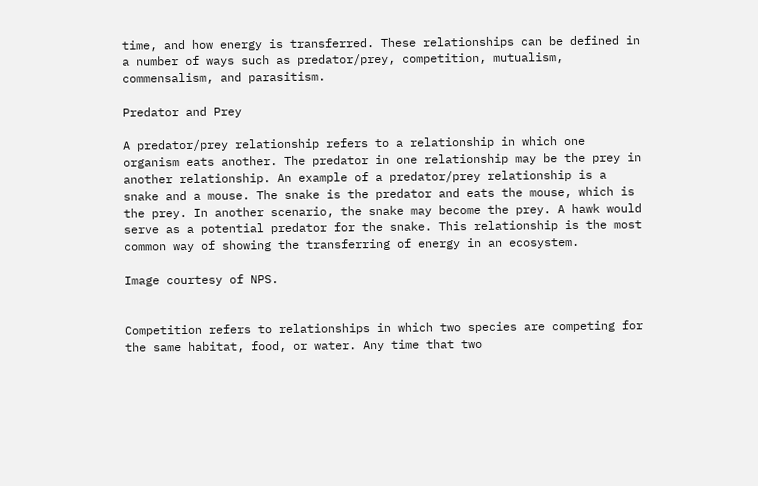time, and how energy is transferred. These relationships can be defined in a number of ways such as predator/prey, competition, mutualism, commensalism, and parasitism.

Predator and Prey

A predator/prey relationship refers to a relationship in which one organism eats another. The predator in one relationship may be the prey in another relationship. An example of a predator/prey relationship is a snake and a mouse. The snake is the predator and eats the mouse, which is the prey. In another scenario, the snake may become the prey. A hawk would serve as a potential predator for the snake. This relationship is the most common way of showing the transferring of energy in an ecosystem.

Image courtesy of NPS.


Competition refers to relationships in which two species are competing for the same habitat, food, or water. Any time that two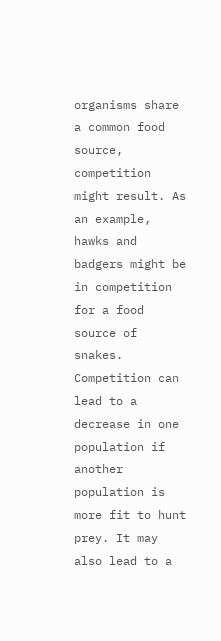organisms share a common food source, competition might result. As an example, hawks and badgers might be in competition for a food source of snakes. Competition can lead to a decrease in one population if another population is more fit to hunt prey. It may also lead to a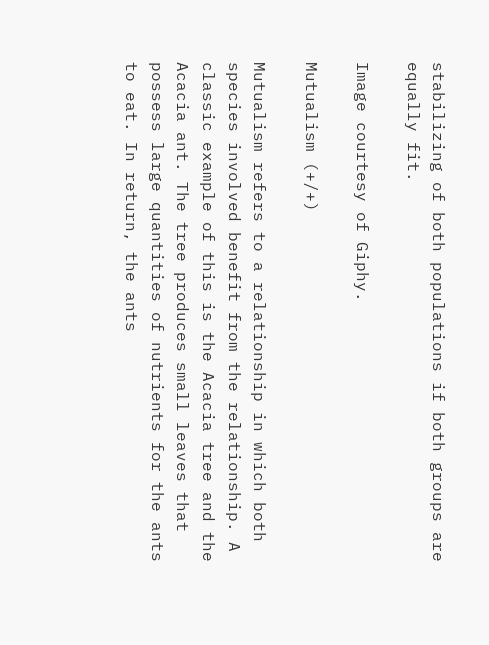stabilizing of both populations if both groups are equally fit.

Image courtesy of Giphy.

Mutualism (+/+)

Mutualism refers to a relationship in which both species involved benefit from the relationship. A classic example of this is the Acacia tree and the Acacia ant. The tree produces small leaves that possess large quantities of nutrients for the ants to eat. In return, the ants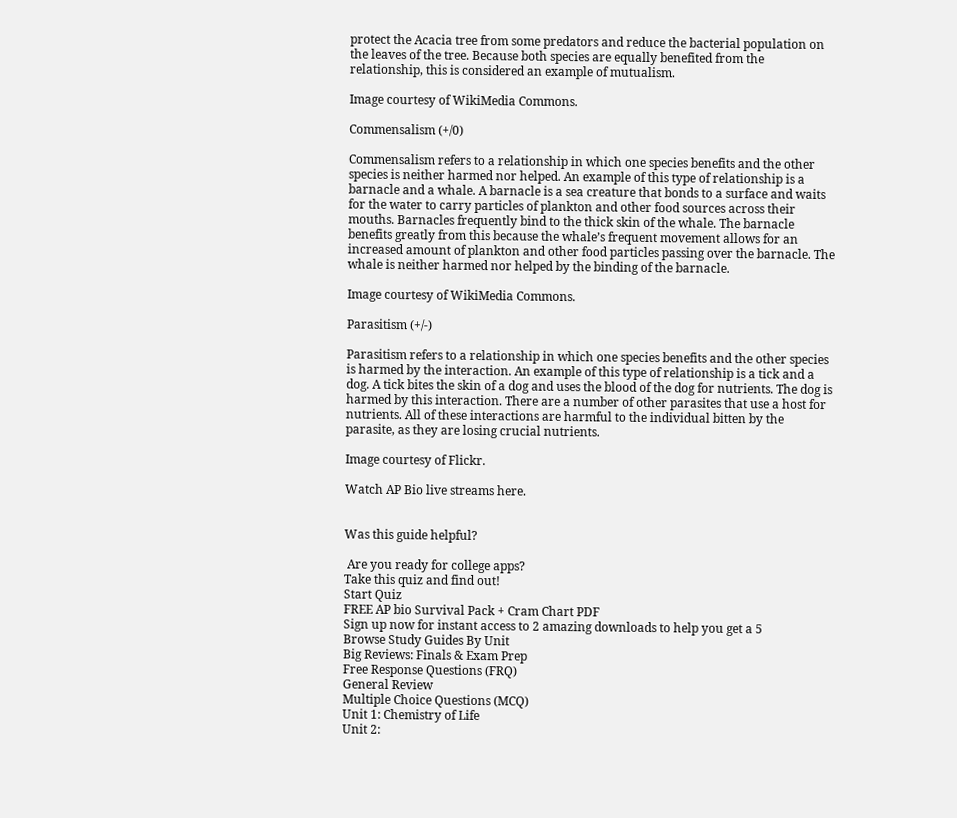protect the Acacia tree from some predators and reduce the bacterial population on the leaves of the tree. Because both species are equally benefited from the relationship, this is considered an example of mutualism.

Image courtesy of WikiMedia Commons.

Commensalism (+/0)

Commensalism refers to a relationship in which one species benefits and the other species is neither harmed nor helped. An example of this type of relationship is a barnacle and a whale. A barnacle is a sea creature that bonds to a surface and waits for the water to carry particles of plankton and other food sources across their mouths. Barnacles frequently bind to the thick skin of the whale. The barnacle benefits greatly from this because the whale’s frequent movement allows for an increased amount of plankton and other food particles passing over the barnacle. The whale is neither harmed nor helped by the binding of the barnacle.

Image courtesy of WikiMedia Commons.

Parasitism (+/-)

Parasitism refers to a relationship in which one species benefits and the other species is harmed by the interaction. An example of this type of relationship is a tick and a dog. A tick bites the skin of a dog and uses the blood of the dog for nutrients. The dog is harmed by this interaction. There are a number of other parasites that use a host for nutrients. All of these interactions are harmful to the individual bitten by the parasite, as they are losing crucial nutrients.

Image courtesy of Flickr.

Watch AP Bio live streams here.


Was this guide helpful?

 Are you ready for college apps?
Take this quiz and find out!
Start Quiz
FREE AP bio Survival Pack + Cram Chart PDF
Sign up now for instant access to 2 amazing downloads to help you get a 5
Browse Study Guides By Unit
Big Reviews: Finals & Exam Prep
Free Response Questions (FRQ)
General Review
Multiple Choice Questions (MCQ)
Unit 1: Chemistry of Life
Unit 2: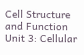Cell Structure and Function
Unit 3: Cellular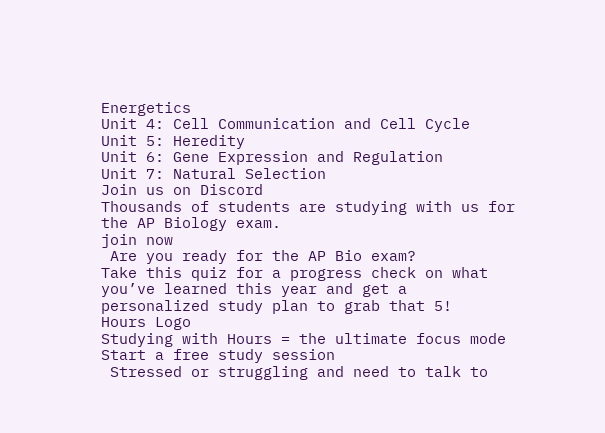Energetics
Unit 4: Cell Communication and Cell Cycle
Unit 5: Heredity
Unit 6: Gene Expression and Regulation
Unit 7: Natural Selection
Join us on Discord
Thousands of students are studying with us for the AP Biology exam.
join now
 Are you ready for the AP Bio exam?
Take this quiz for a progress check on what you’ve learned this year and get a personalized study plan to grab that 5!
Hours Logo
Studying with Hours = the ultimate focus mode
Start a free study session
 Stressed or struggling and need to talk to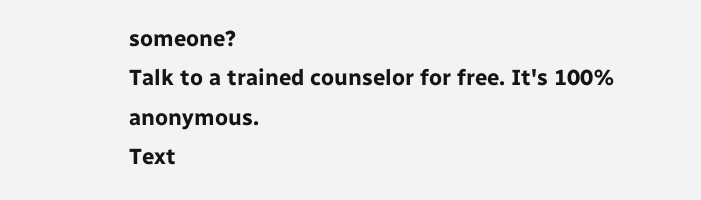someone?
Talk to a trained counselor for free. It's 100% anonymous.
Text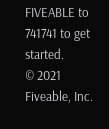FIVEABLE to 741741 to get started.
© 2021 Fiveable, Inc.